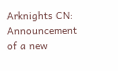Arknights CN: Announcement of a new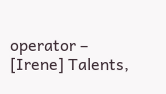operator – [Irene] Talents,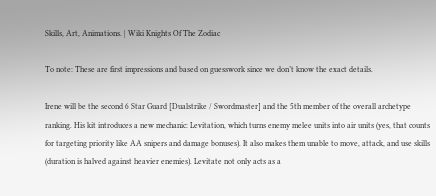Skills, Art, Animations. | Wiki Knights Of The Zodiac

To note: These are first impressions and based on guesswork since we don’t know the exact details.

Irene will be the second 6 Star Guard [Dualstrike / Swordmaster] and the 5th member of the overall archetype ranking. His kit introduces a new mechanic: Levitation, which turns enemy melee units into air units (yes, that counts for targeting priority like AA snipers and damage bonuses). It also makes them unable to move, attack, and use skills (duration is halved against heavier enemies). Levitate not only acts as a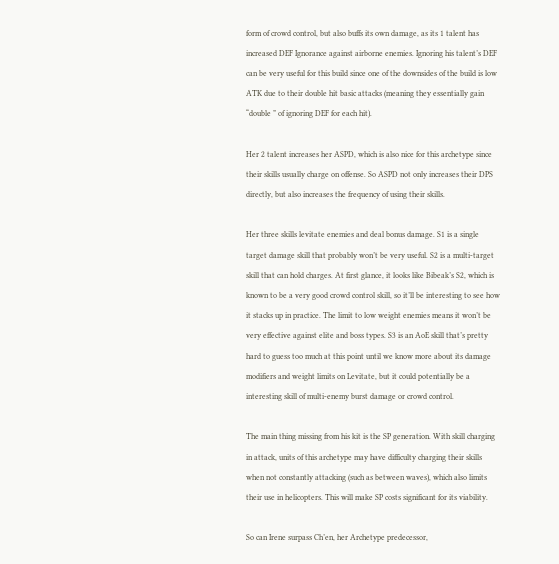form of crowd control, but also buffs its own damage, as its 1 talent has increased DEF Ignorance against airborne enemies. Ignoring his talent’s DEF can be very useful for this build since one of the downsides of the build is low ATK due to their double hit basic attacks (meaning they essentially gain “double ” of ignoring DEF for each hit).

Her 2 talent increases her ASPD, which is also nice for this archetype since their skills usually charge on offense. So ASPD not only increases their DPS directly, but also increases the frequency of using their skills.

Her three skills levitate enemies and deal bonus damage. S1 is a single target damage skill that probably won’t be very useful. S2 is a multi-target skill that can hold charges. At first glance, it looks like Bibeak’s S2, which is known to be a very good crowd control skill, so it’ll be interesting to see how it stacks up in practice. The limit to low weight enemies means it won’t be very effective against elite and boss types. S3 is an AoE skill that’s pretty hard to guess too much at this point until we know more about its damage modifiers and weight limits on Levitate, but it could potentially be a interesting skill of multi-enemy burst damage or crowd control.

The main thing missing from his kit is the SP generation. With skill charging in attack, units of this archetype may have difficulty charging their skills when not constantly attacking (such as between waves), which also limits their use in helicopters. This will make SP costs significant for its viability.

So can Irene surpass Ch’en, her Archetype predecessor,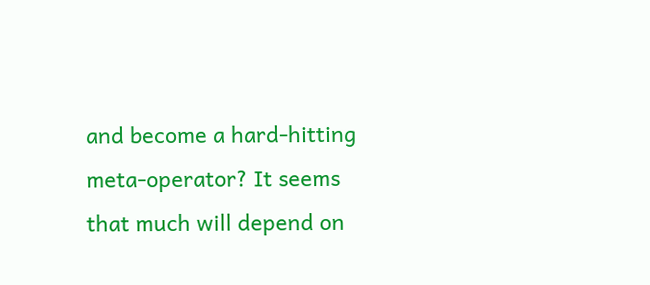and become a hard-hitting meta-operator? It seems that much will depend on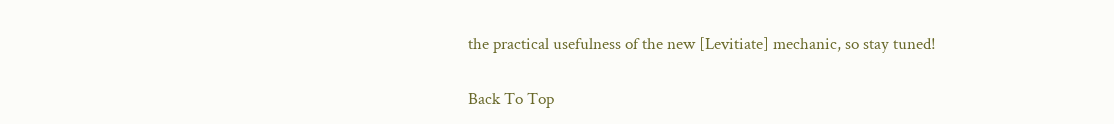the practical usefulness of the new [Levitiate] mechanic, so stay tuned!

Back To Top